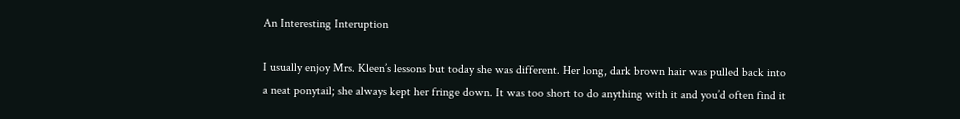An Interesting Interuption

I usually enjoy Mrs. Kleen’s lessons but today she was different. Her long, dark brown hair was pulled back into a neat ponytail; she always kept her fringe down. It was too short to do anything with it and you’d often find it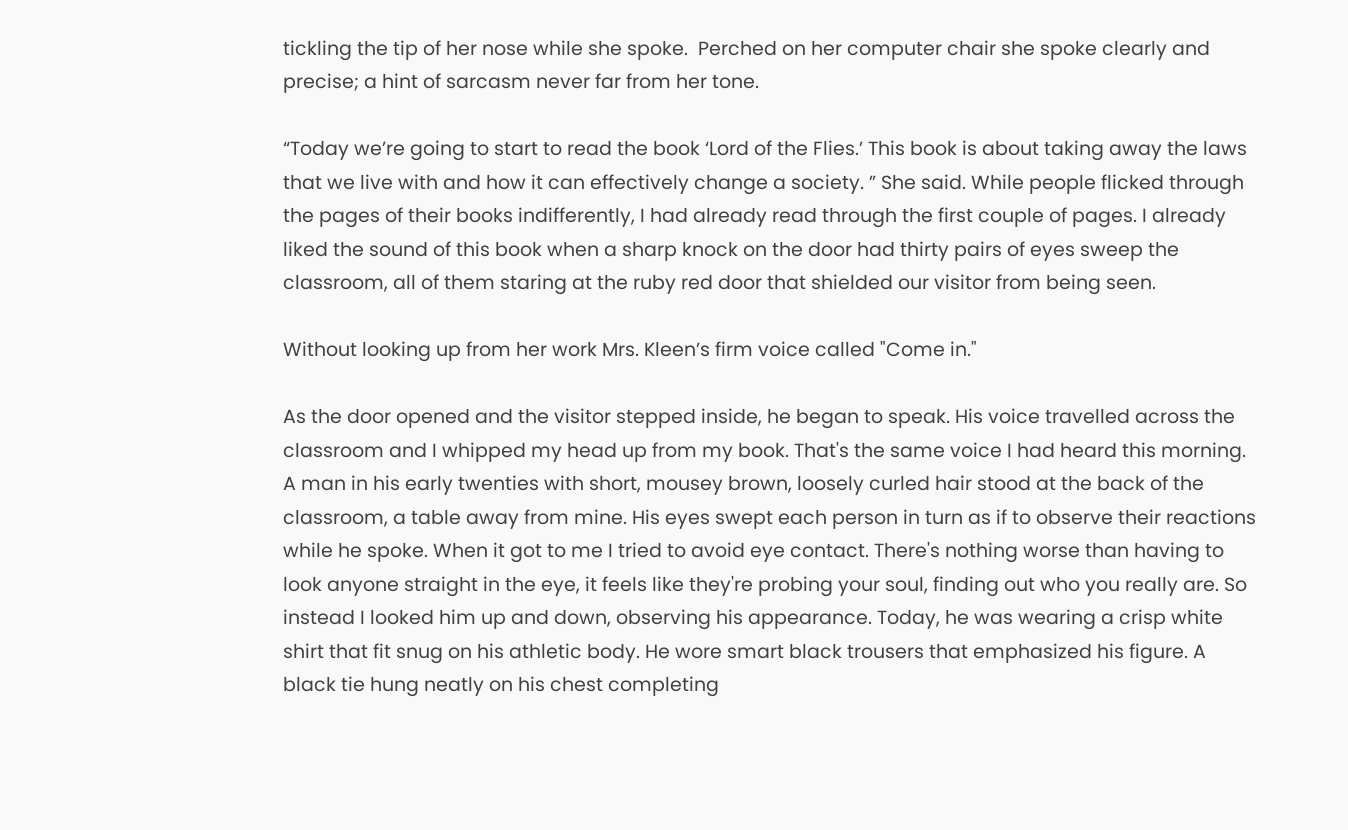tickling the tip of her nose while she spoke.  Perched on her computer chair she spoke clearly and precise; a hint of sarcasm never far from her tone.

“Today we’re going to start to read the book ‘Lord of the Flies.’ This book is about taking away the laws that we live with and how it can effectively change a society. ” She said. While people flicked through the pages of their books indifferently, I had already read through the first couple of pages. I already liked the sound of this book when a sharp knock on the door had thirty pairs of eyes sweep the classroom, all of them staring at the ruby red door that shielded our visitor from being seen.

Without looking up from her work Mrs. Kleen’s firm voice called "Come in."

As the door opened and the visitor stepped inside, he began to speak. His voice travelled across the classroom and I whipped my head up from my book. That's the same voice I had heard this morning. A man in his early twenties with short, mousey brown, loosely curled hair stood at the back of the classroom, a table away from mine. His eyes swept each person in turn as if to observe their reactions while he spoke. When it got to me I tried to avoid eye contact. There's nothing worse than having to look anyone straight in the eye, it feels like they're probing your soul, finding out who you really are. So instead I looked him up and down, observing his appearance. Today, he was wearing a crisp white shirt that fit snug on his athletic body. He wore smart black trousers that emphasized his figure. A black tie hung neatly on his chest completing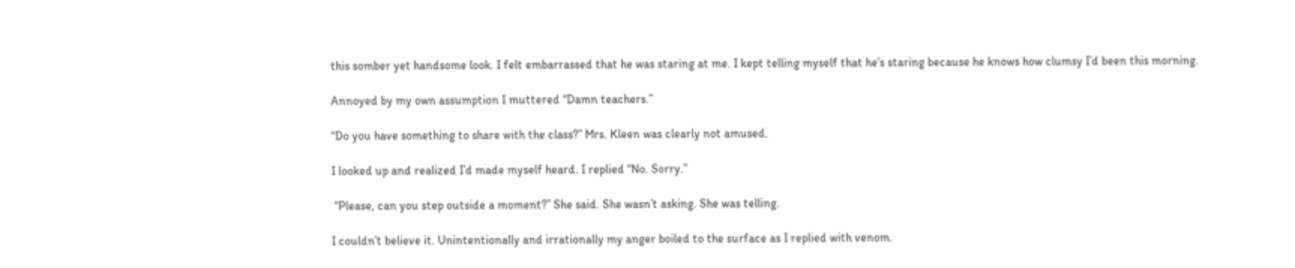this somber yet handsome look. I felt embarrassed that he was staring at me. I kept telling myself that he’s staring because he knows how clumsy I’d been this morning.

Annoyed by my own assumption I muttered “Damn teachers.”

“Do you have something to share with the class?” Mrs. Kleen was clearly not amused.

I looked up and realized I’d made myself heard. I replied “No. Sorry.”

 “Please, can you step outside a moment?” She said. She wasn’t asking. She was telling.

I couldn’t believe it. Unintentionally and irrationally my anger boiled to the surface as I replied with venom.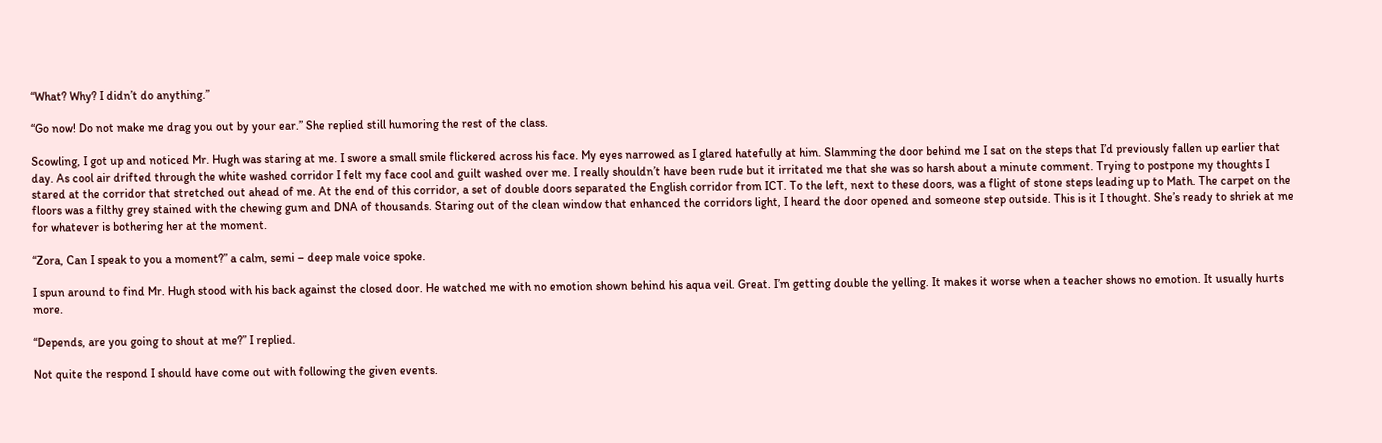“What? Why? I didn’t do anything.”

“Go now! Do not make me drag you out by your ear.” She replied still humoring the rest of the class.

Scowling, I got up and noticed Mr. Hugh was staring at me. I swore a small smile flickered across his face. My eyes narrowed as I glared hatefully at him. Slamming the door behind me I sat on the steps that I’d previously fallen up earlier that day. As cool air drifted through the white washed corridor I felt my face cool and guilt washed over me. I really shouldn’t have been rude but it irritated me that she was so harsh about a minute comment. Trying to postpone my thoughts I stared at the corridor that stretched out ahead of me. At the end of this corridor, a set of double doors separated the English corridor from ICT. To the left, next to these doors, was a flight of stone steps leading up to Math. The carpet on the floors was a filthy grey stained with the chewing gum and DNA of thousands. Staring out of the clean window that enhanced the corridors light, I heard the door opened and someone step outside. This is it I thought. She’s ready to shriek at me for whatever is bothering her at the moment.

“Zora, Can I speak to you a moment?” a calm, semi – deep male voice spoke.

I spun around to find Mr. Hugh stood with his back against the closed door. He watched me with no emotion shown behind his aqua veil. Great. I’m getting double the yelling. It makes it worse when a teacher shows no emotion. It usually hurts more.

“Depends, are you going to shout at me?” I replied.

Not quite the respond I should have come out with following the given events.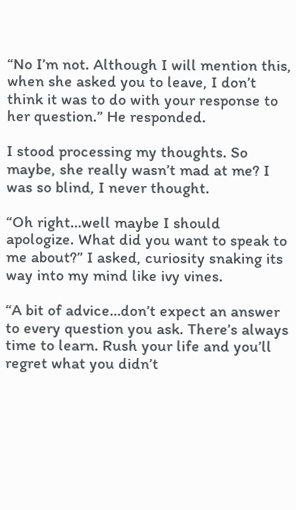“No I’m not. Although I will mention this, when she asked you to leave, I don’t think it was to do with your response to her question.” He responded.

I stood processing my thoughts. So maybe, she really wasn’t mad at me? I was so blind, I never thought.

“Oh right…well maybe I should apologize. What did you want to speak to me about?” I asked, curiosity snaking its way into my mind like ivy vines.

“A bit of advice…don’t expect an answer to every question you ask. There’s always time to learn. Rush your life and you’ll regret what you didn’t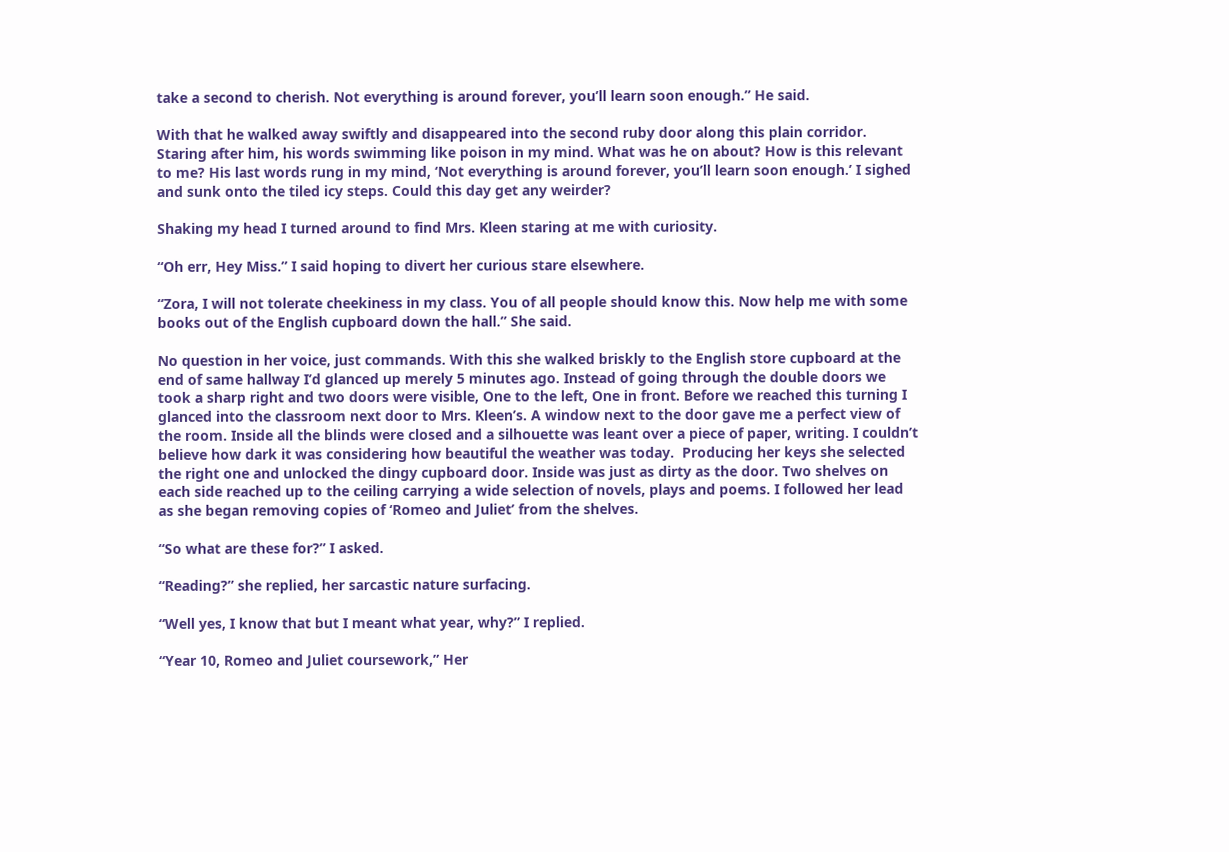take a second to cherish. Not everything is around forever, you’ll learn soon enough.” He said.

With that he walked away swiftly and disappeared into the second ruby door along this plain corridor. Staring after him, his words swimming like poison in my mind. What was he on about? How is this relevant to me? His last words rung in my mind, ‘Not everything is around forever, you’ll learn soon enough.’ I sighed and sunk onto the tiled icy steps. Could this day get any weirder?

Shaking my head I turned around to find Mrs. Kleen staring at me with curiosity.

“Oh err, Hey Miss.” I said hoping to divert her curious stare elsewhere.

“Zora, I will not tolerate cheekiness in my class. You of all people should know this. Now help me with some books out of the English cupboard down the hall.” She said.

No question in her voice, just commands. With this she walked briskly to the English store cupboard at the end of same hallway I’d glanced up merely 5 minutes ago. Instead of going through the double doors we took a sharp right and two doors were visible, One to the left, One in front. Before we reached this turning I glanced into the classroom next door to Mrs. Kleen’s. A window next to the door gave me a perfect view of the room. Inside all the blinds were closed and a silhouette was leant over a piece of paper, writing. I couldn’t believe how dark it was considering how beautiful the weather was today.  Producing her keys she selected the right one and unlocked the dingy cupboard door. Inside was just as dirty as the door. Two shelves on each side reached up to the ceiling carrying a wide selection of novels, plays and poems. I followed her lead as she began removing copies of ‘Romeo and Juliet’ from the shelves.

“So what are these for?” I asked.

“Reading?” she replied, her sarcastic nature surfacing.

“Well yes, I know that but I meant what year, why?” I replied.

“Year 10, Romeo and Juliet coursework,” Her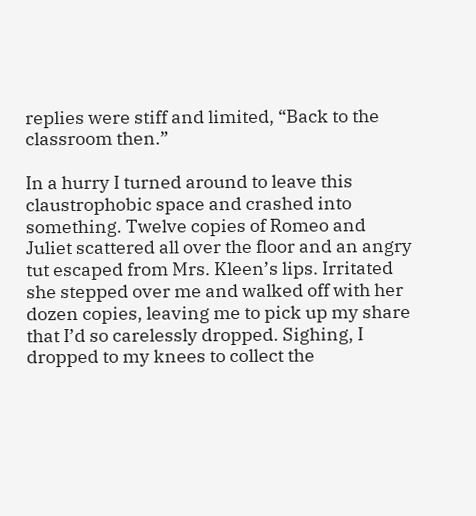replies were stiff and limited, “Back to the classroom then.”

In a hurry I turned around to leave this claustrophobic space and crashed into something. Twelve copies of Romeo and Juliet scattered all over the floor and an angry tut escaped from Mrs. Kleen’s lips. Irritated she stepped over me and walked off with her dozen copies, leaving me to pick up my share that I’d so carelessly dropped. Sighing, I dropped to my knees to collect the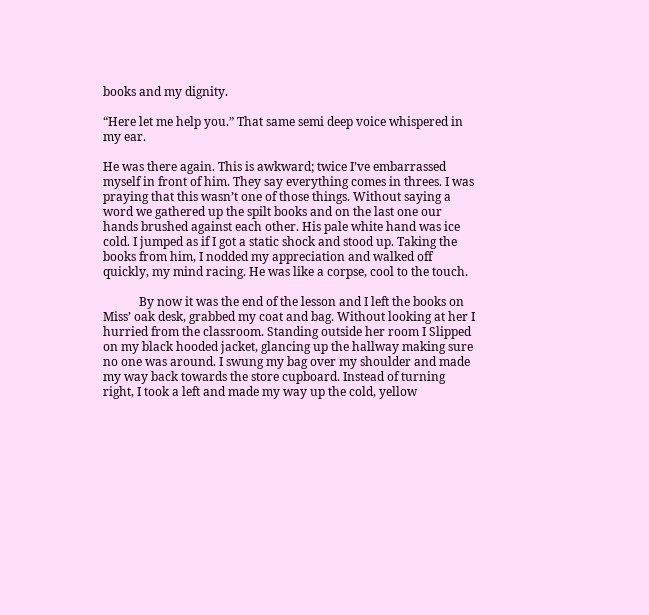books and my dignity.

“Here let me help you.” That same semi deep voice whispered in my ear.

He was there again. This is awkward; twice I’ve embarrassed myself in front of him. They say everything comes in threes. I was praying that this wasn’t one of those things. Without saying a word we gathered up the spilt books and on the last one our hands brushed against each other. His pale white hand was ice cold. I jumped as if I got a static shock and stood up. Taking the books from him, I nodded my appreciation and walked off quickly, my mind racing. He was like a corpse, cool to the touch.

            By now it was the end of the lesson and I left the books on Miss’ oak desk, grabbed my coat and bag. Without looking at her I hurried from the classroom. Standing outside her room I Slipped on my black hooded jacket, glancing up the hallway making sure no one was around. I swung my bag over my shoulder and made my way back towards the store cupboard. Instead of turning right, I took a left and made my way up the cold, yellow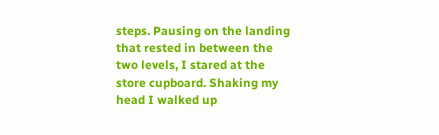steps. Pausing on the landing that rested in between the two levels, I stared at the store cupboard. Shaking my head I walked up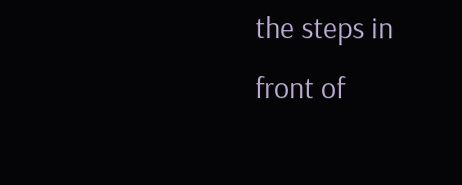the steps in front of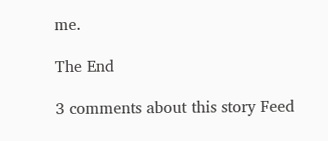me.

The End

3 comments about this story Feed